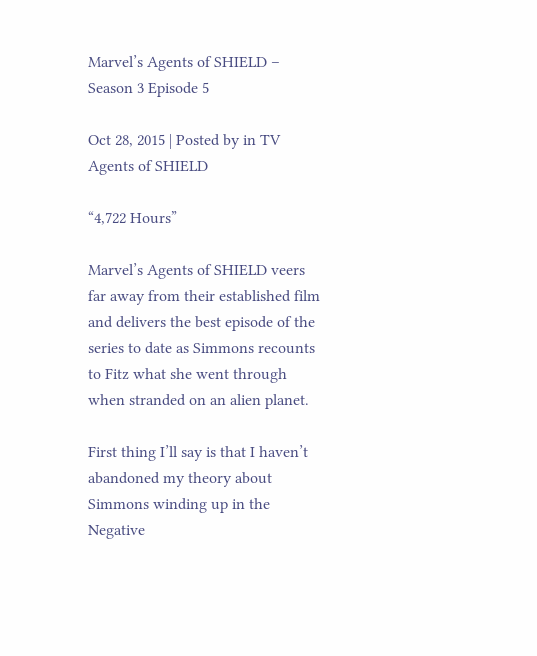Marvel’s Agents of SHIELD – Season 3 Episode 5

Oct 28, 2015 | Posted by in TV
Agents of SHIELD

“4,722 Hours”

Marvel’s Agents of SHIELD veers far away from their established film and delivers the best episode of the series to date as Simmons recounts to Fitz what she went through when stranded on an alien planet.

First thing I’ll say is that I haven’t abandoned my theory about Simmons winding up in the Negative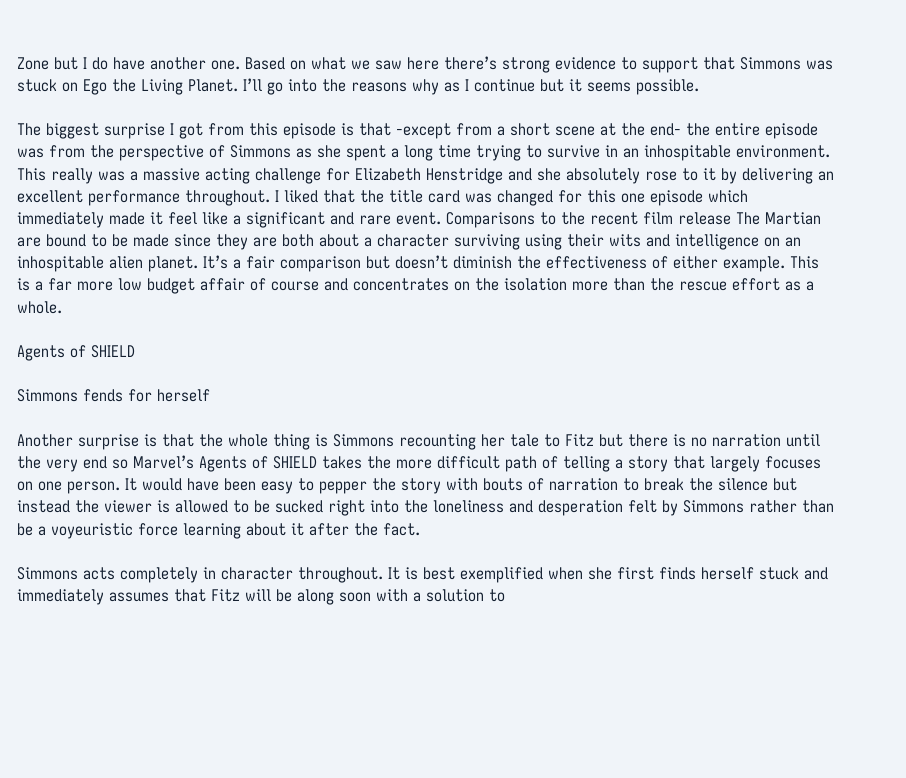Zone but I do have another one. Based on what we saw here there’s strong evidence to support that Simmons was stuck on Ego the Living Planet. I’ll go into the reasons why as I continue but it seems possible.

The biggest surprise I got from this episode is that -except from a short scene at the end- the entire episode was from the perspective of Simmons as she spent a long time trying to survive in an inhospitable environment. This really was a massive acting challenge for Elizabeth Henstridge and she absolutely rose to it by delivering an excellent performance throughout. I liked that the title card was changed for this one episode which immediately made it feel like a significant and rare event. Comparisons to the recent film release The Martian are bound to be made since they are both about a character surviving using their wits and intelligence on an inhospitable alien planet. It’s a fair comparison but doesn’t diminish the effectiveness of either example. This is a far more low budget affair of course and concentrates on the isolation more than the rescue effort as a whole.

Agents of SHIELD

Simmons fends for herself

Another surprise is that the whole thing is Simmons recounting her tale to Fitz but there is no narration until the very end so Marvel’s Agents of SHIELD takes the more difficult path of telling a story that largely focuses on one person. It would have been easy to pepper the story with bouts of narration to break the silence but instead the viewer is allowed to be sucked right into the loneliness and desperation felt by Simmons rather than be a voyeuristic force learning about it after the fact.

Simmons acts completely in character throughout. It is best exemplified when she first finds herself stuck and immediately assumes that Fitz will be along soon with a solution to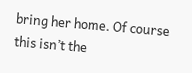bring her home. Of course this isn’t the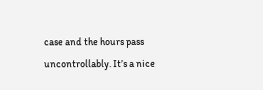case and the hours pass uncontrollably. It’s a nice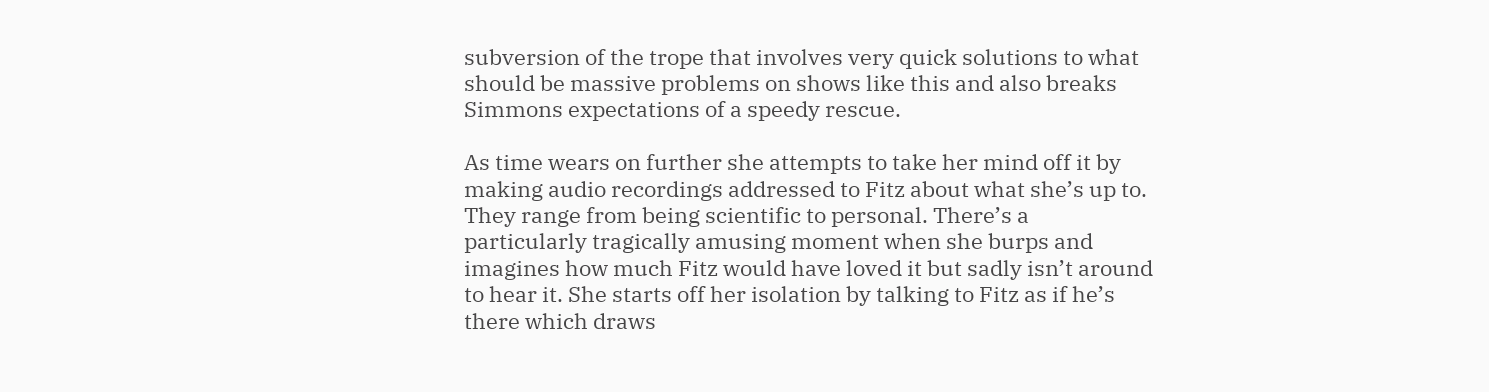subversion of the trope that involves very quick solutions to what should be massive problems on shows like this and also breaks Simmons expectations of a speedy rescue.

As time wears on further she attempts to take her mind off it by making audio recordings addressed to Fitz about what she’s up to. They range from being scientific to personal. There’s a particularly tragically amusing moment when she burps and imagines how much Fitz would have loved it but sadly isn’t around to hear it. She starts off her isolation by talking to Fitz as if he’s there which draws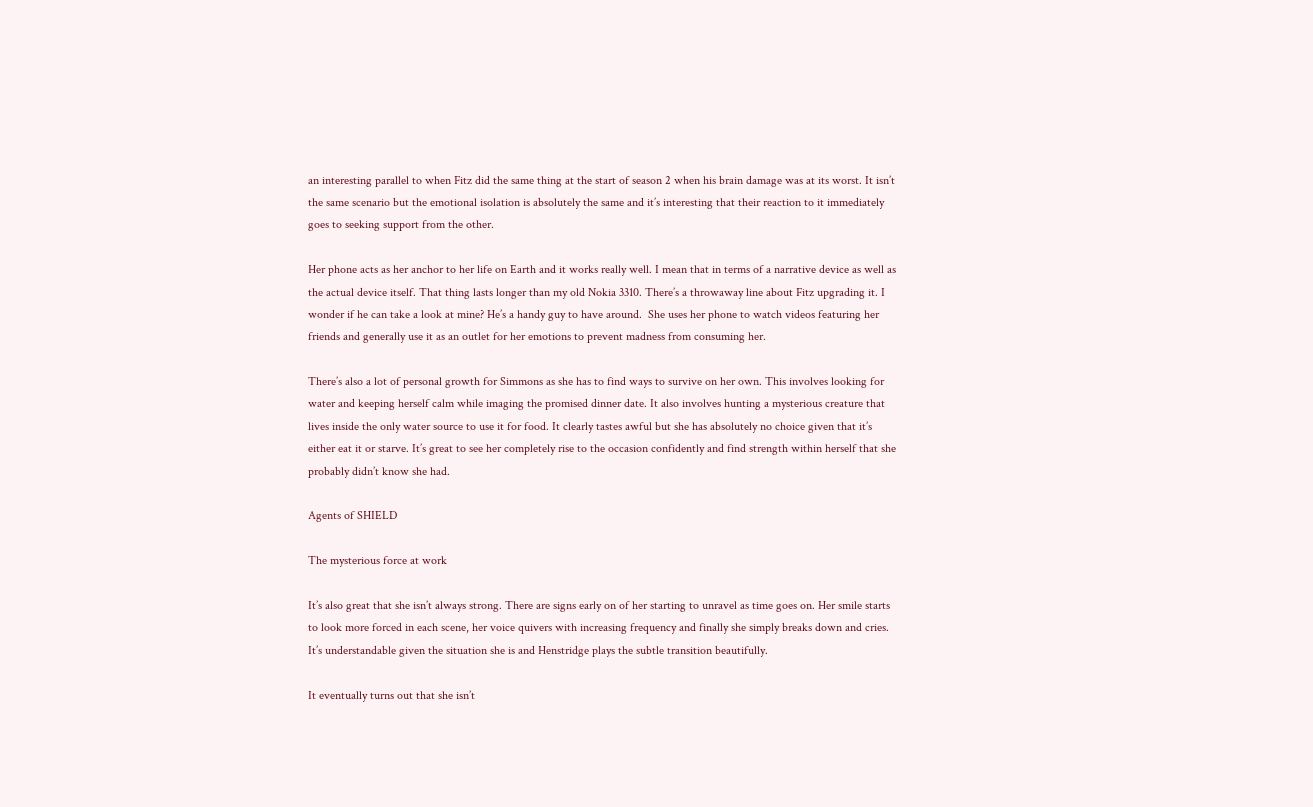an interesting parallel to when Fitz did the same thing at the start of season 2 when his brain damage was at its worst. It isn’t the same scenario but the emotional isolation is absolutely the same and it’s interesting that their reaction to it immediately goes to seeking support from the other.

Her phone acts as her anchor to her life on Earth and it works really well. I mean that in terms of a narrative device as well as the actual device itself. That thing lasts longer than my old Nokia 3310. There’s a throwaway line about Fitz upgrading it. I wonder if he can take a look at mine? He’s a handy guy to have around.  She uses her phone to watch videos featuring her friends and generally use it as an outlet for her emotions to prevent madness from consuming her.

There’s also a lot of personal growth for Simmons as she has to find ways to survive on her own. This involves looking for water and keeping herself calm while imaging the promised dinner date. It also involves hunting a mysterious creature that lives inside the only water source to use it for food. It clearly tastes awful but she has absolutely no choice given that it’s either eat it or starve. It’s great to see her completely rise to the occasion confidently and find strength within herself that she probably didn’t know she had.

Agents of SHIELD

The mysterious force at work

It’s also great that she isn’t always strong. There are signs early on of her starting to unravel as time goes on. Her smile starts to look more forced in each scene, her voice quivers with increasing frequency and finally she simply breaks down and cries. It’s understandable given the situation she is and Henstridge plays the subtle transition beautifully.

It eventually turns out that she isn’t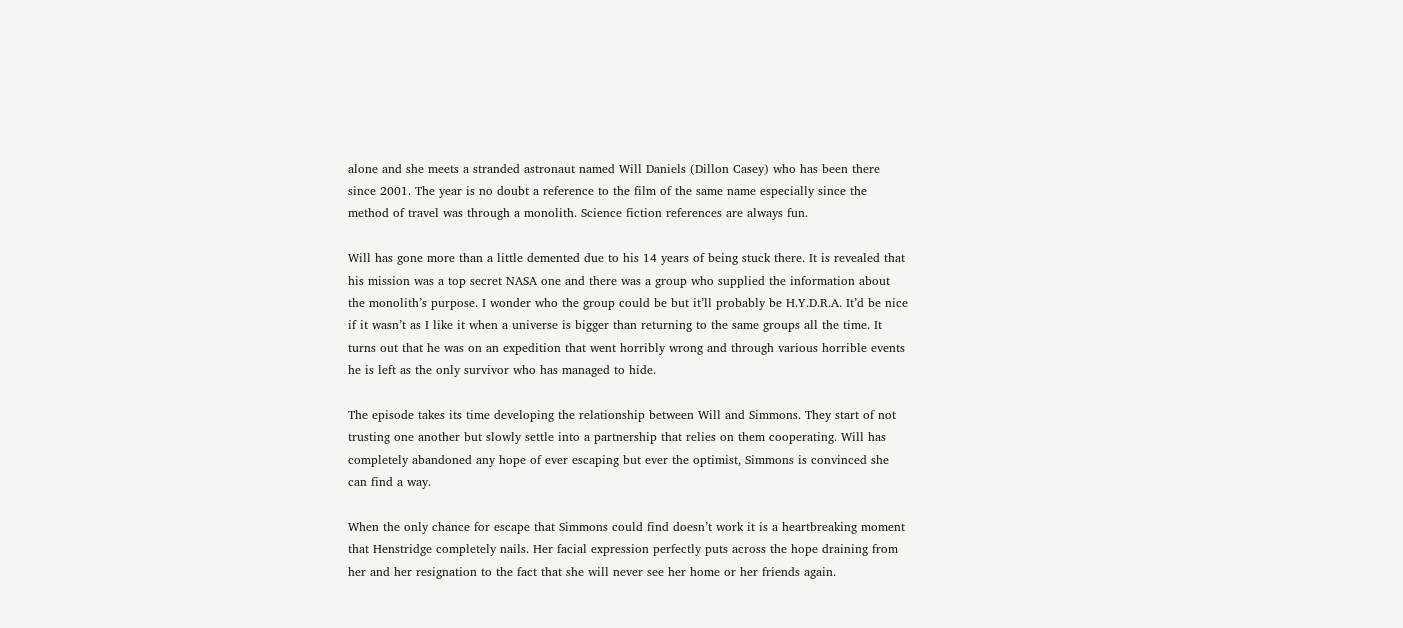alone and she meets a stranded astronaut named Will Daniels (Dillon Casey) who has been there since 2001. The year is no doubt a reference to the film of the same name especially since the method of travel was through a monolith. Science fiction references are always fun.

Will has gone more than a little demented due to his 14 years of being stuck there. It is revealed that his mission was a top secret NASA one and there was a group who supplied the information about the monolith’s purpose. I wonder who the group could be but it’ll probably be H.Y.D.R.A. It’d be nice if it wasn’t as I like it when a universe is bigger than returning to the same groups all the time. It turns out that he was on an expedition that went horribly wrong and through various horrible events he is left as the only survivor who has managed to hide.

The episode takes its time developing the relationship between Will and Simmons. They start of not trusting one another but slowly settle into a partnership that relies on them cooperating. Will has completely abandoned any hope of ever escaping but ever the optimist, Simmons is convinced she can find a way.

When the only chance for escape that Simmons could find doesn’t work it is a heartbreaking moment that Henstridge completely nails. Her facial expression perfectly puts across the hope draining from her and her resignation to the fact that she will never see her home or her friends again.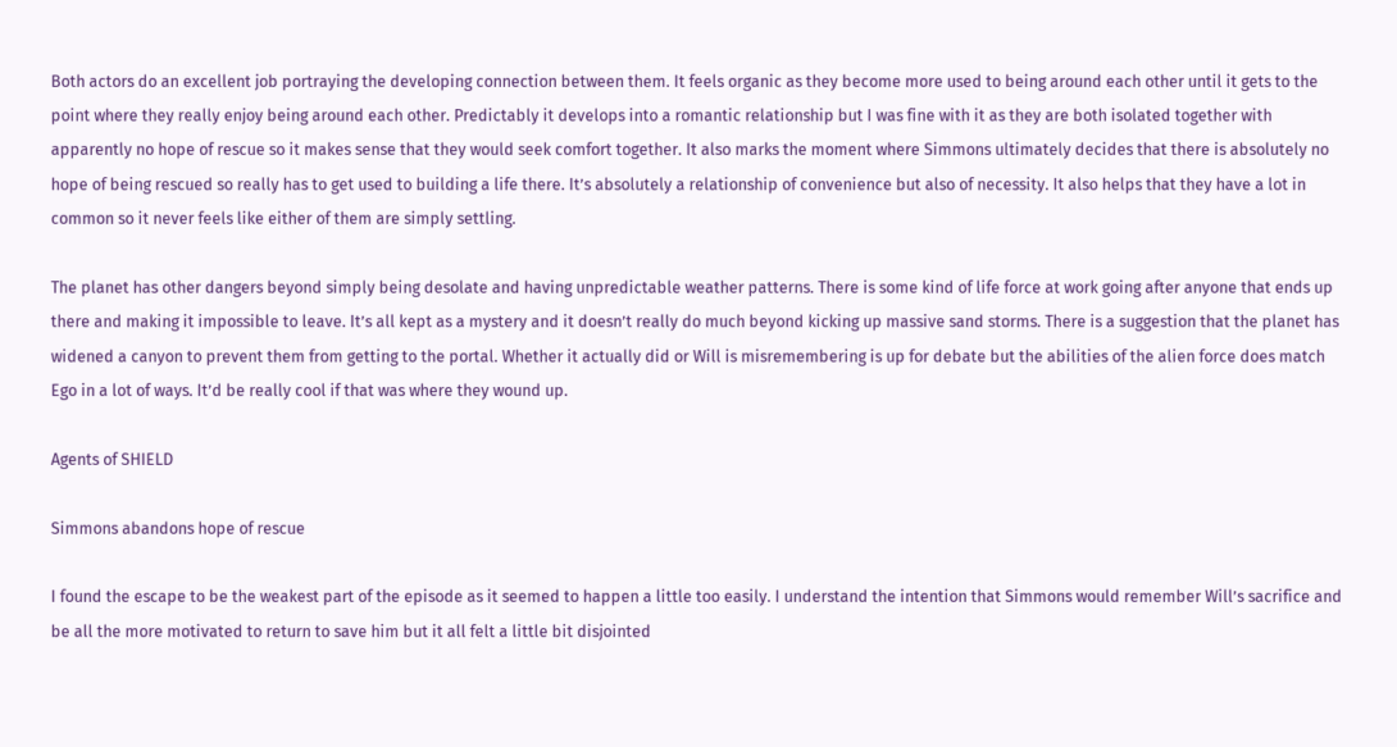Both actors do an excellent job portraying the developing connection between them. It feels organic as they become more used to being around each other until it gets to the point where they really enjoy being around each other. Predictably it develops into a romantic relationship but I was fine with it as they are both isolated together with apparently no hope of rescue so it makes sense that they would seek comfort together. It also marks the moment where Simmons ultimately decides that there is absolutely no hope of being rescued so really has to get used to building a life there. It’s absolutely a relationship of convenience but also of necessity. It also helps that they have a lot in common so it never feels like either of them are simply settling.

The planet has other dangers beyond simply being desolate and having unpredictable weather patterns. There is some kind of life force at work going after anyone that ends up there and making it impossible to leave. It’s all kept as a mystery and it doesn’t really do much beyond kicking up massive sand storms. There is a suggestion that the planet has widened a canyon to prevent them from getting to the portal. Whether it actually did or Will is misremembering is up for debate but the abilities of the alien force does match Ego in a lot of ways. It’d be really cool if that was where they wound up.

Agents of SHIELD

Simmons abandons hope of rescue

I found the escape to be the weakest part of the episode as it seemed to happen a little too easily. I understand the intention that Simmons would remember Will’s sacrifice and be all the more motivated to return to save him but it all felt a little bit disjointed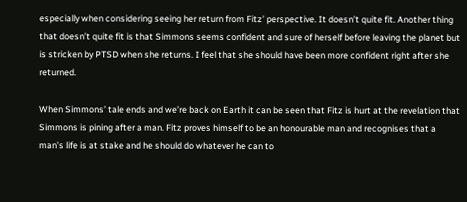especially when considering seeing her return from Fitz’ perspective. It doesn’t quite fit. Another thing that doesn’t quite fit is that Simmons seems confident and sure of herself before leaving the planet but is stricken by PTSD when she returns. I feel that she should have been more confident right after she returned.

When Simmons’ tale ends and we’re back on Earth it can be seen that Fitz is hurt at the revelation that Simmons is pining after a man. Fitz proves himself to be an honourable man and recognises that a man’s life is at stake and he should do whatever he can to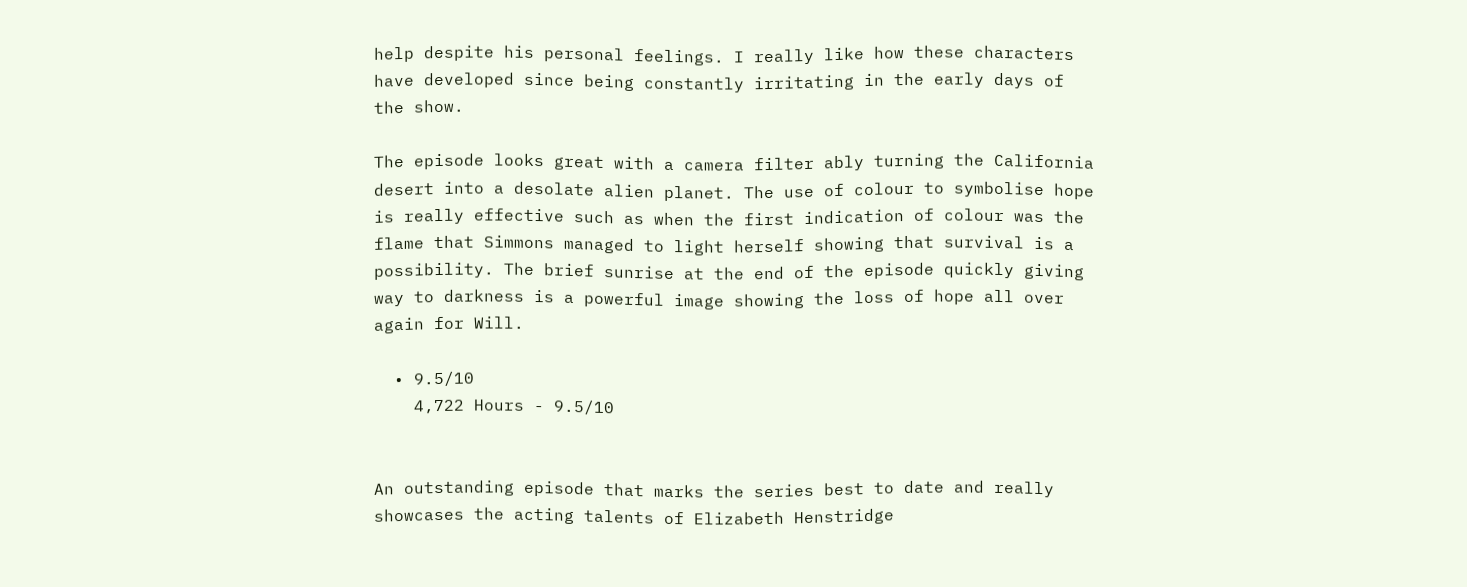help despite his personal feelings. I really like how these characters have developed since being constantly irritating in the early days of the show.

The episode looks great with a camera filter ably turning the California desert into a desolate alien planet. The use of colour to symbolise hope is really effective such as when the first indication of colour was the flame that Simmons managed to light herself showing that survival is a possibility. The brief sunrise at the end of the episode quickly giving way to darkness is a powerful image showing the loss of hope all over again for Will.

  • 9.5/10
    4,722 Hours - 9.5/10


An outstanding episode that marks the series best to date and really showcases the acting talents of Elizabeth Henstridge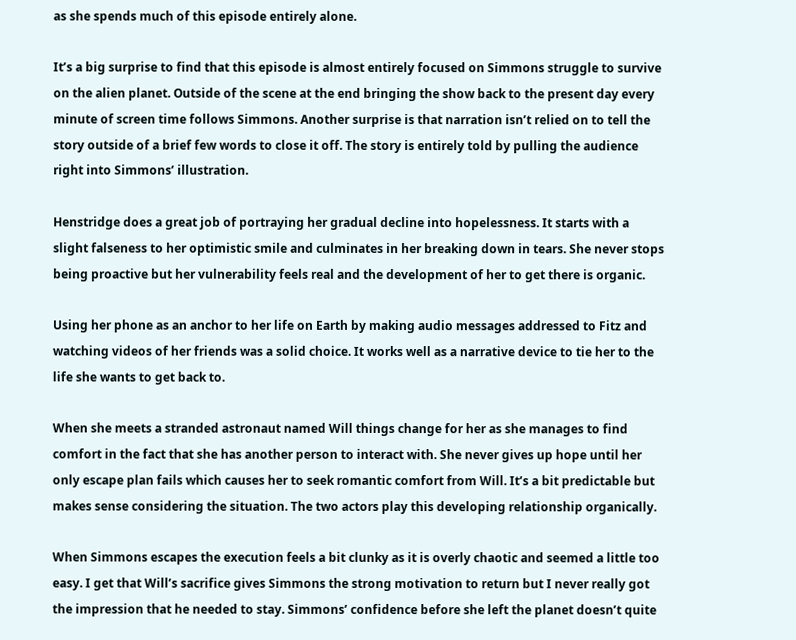as she spends much of this episode entirely alone.

It’s a big surprise to find that this episode is almost entirely focused on Simmons struggle to survive on the alien planet. Outside of the scene at the end bringing the show back to the present day every minute of screen time follows Simmons. Another surprise is that narration isn’t relied on to tell the story outside of a brief few words to close it off. The story is entirely told by pulling the audience right into Simmons’ illustration.

Henstridge does a great job of portraying her gradual decline into hopelessness. It starts with a slight falseness to her optimistic smile and culminates in her breaking down in tears. She never stops being proactive but her vulnerability feels real and the development of her to get there is organic.

Using her phone as an anchor to her life on Earth by making audio messages addressed to Fitz and watching videos of her friends was a solid choice. It works well as a narrative device to tie her to the life she wants to get back to.

When she meets a stranded astronaut named Will things change for her as she manages to find comfort in the fact that she has another person to interact with. She never gives up hope until her only escape plan fails which causes her to seek romantic comfort from Will. It’s a bit predictable but makes sense considering the situation. The two actors play this developing relationship organically.

When Simmons escapes the execution feels a bit clunky as it is overly chaotic and seemed a little too easy. I get that Will’s sacrifice gives Simmons the strong motivation to return but I never really got the impression that he needed to stay. Simmons’ confidence before she left the planet doesn’t quite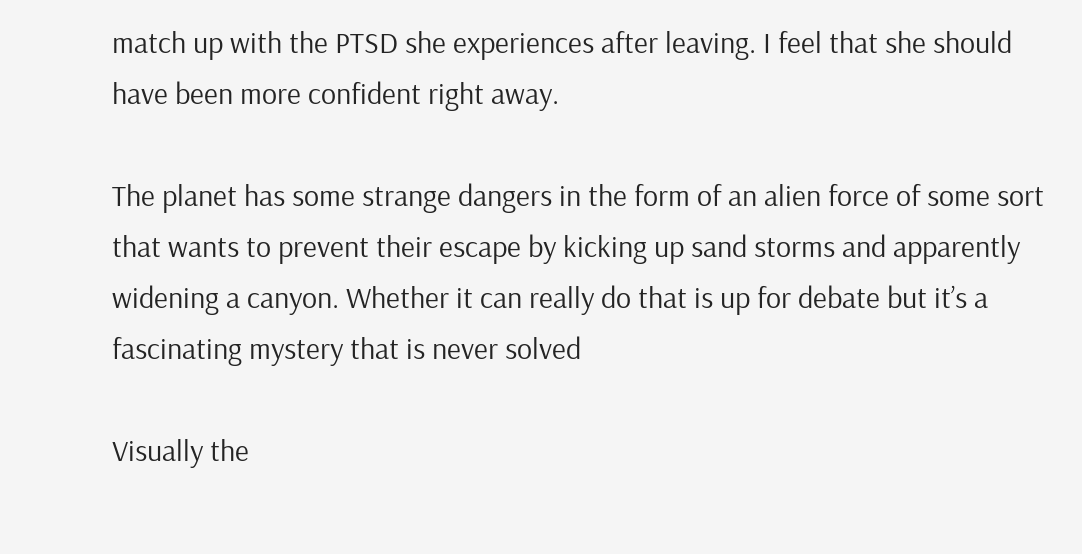match up with the PTSD she experiences after leaving. I feel that she should have been more confident right away.

The planet has some strange dangers in the form of an alien force of some sort that wants to prevent their escape by kicking up sand storms and apparently widening a canyon. Whether it can really do that is up for debate but it’s a fascinating mystery that is never solved

Visually the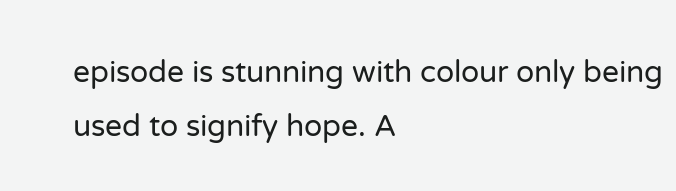episode is stunning with colour only being used to signify hope. A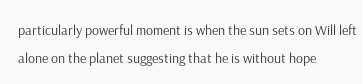particularly powerful moment is when the sun sets on Will left alone on the planet suggesting that he is without hope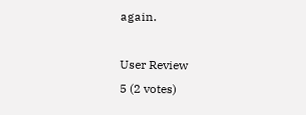again.

User Review
5 (2 votes)